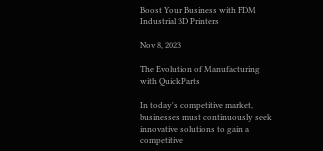Boost Your Business with FDM Industrial 3D Printers

Nov 8, 2023

The Evolution of Manufacturing with QuickParts

In today's competitive market, businesses must continuously seek innovative solutions to gain a competitive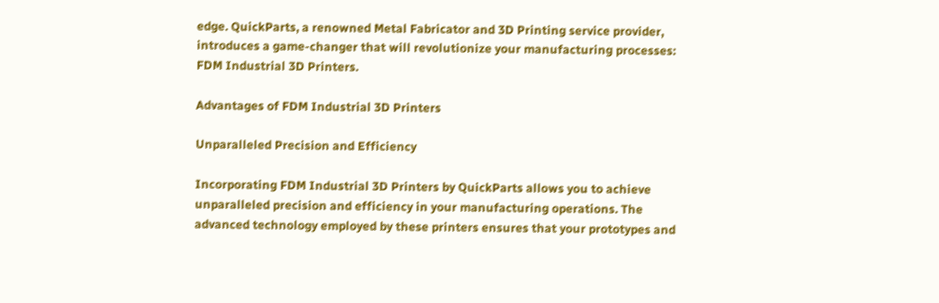edge. QuickParts, a renowned Metal Fabricator and 3D Printing service provider, introduces a game-changer that will revolutionize your manufacturing processes: FDM Industrial 3D Printers.

Advantages of FDM Industrial 3D Printers

Unparalleled Precision and Efficiency

Incorporating FDM Industrial 3D Printers by QuickParts allows you to achieve unparalleled precision and efficiency in your manufacturing operations. The advanced technology employed by these printers ensures that your prototypes and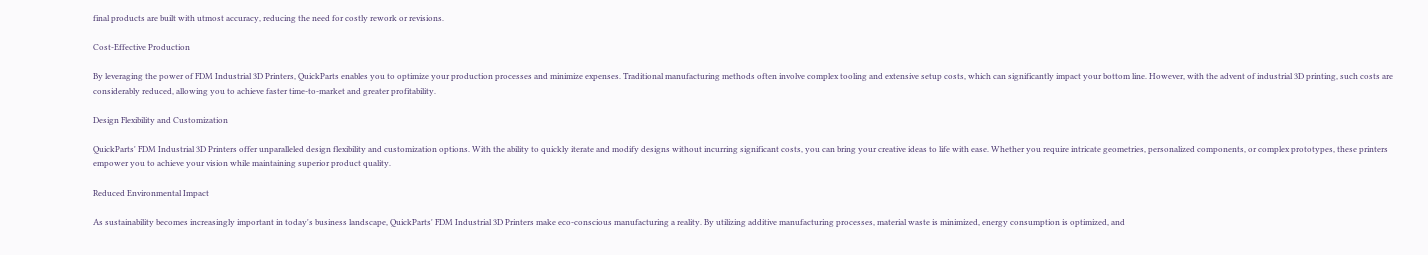final products are built with utmost accuracy, reducing the need for costly rework or revisions.

Cost-Effective Production

By leveraging the power of FDM Industrial 3D Printers, QuickParts enables you to optimize your production processes and minimize expenses. Traditional manufacturing methods often involve complex tooling and extensive setup costs, which can significantly impact your bottom line. However, with the advent of industrial 3D printing, such costs are considerably reduced, allowing you to achieve faster time-to-market and greater profitability.

Design Flexibility and Customization

QuickParts' FDM Industrial 3D Printers offer unparalleled design flexibility and customization options. With the ability to quickly iterate and modify designs without incurring significant costs, you can bring your creative ideas to life with ease. Whether you require intricate geometries, personalized components, or complex prototypes, these printers empower you to achieve your vision while maintaining superior product quality.

Reduced Environmental Impact

As sustainability becomes increasingly important in today's business landscape, QuickParts' FDM Industrial 3D Printers make eco-conscious manufacturing a reality. By utilizing additive manufacturing processes, material waste is minimized, energy consumption is optimized, and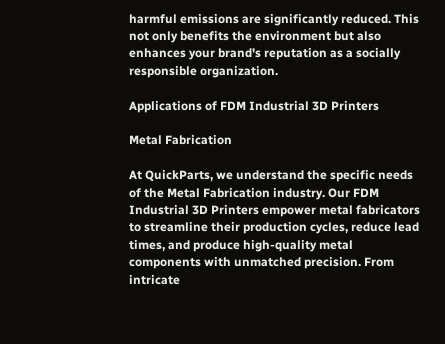harmful emissions are significantly reduced. This not only benefits the environment but also enhances your brand's reputation as a socially responsible organization.

Applications of FDM Industrial 3D Printers

Metal Fabrication

At QuickParts, we understand the specific needs of the Metal Fabrication industry. Our FDM Industrial 3D Printers empower metal fabricators to streamline their production cycles, reduce lead times, and produce high-quality metal components with unmatched precision. From intricate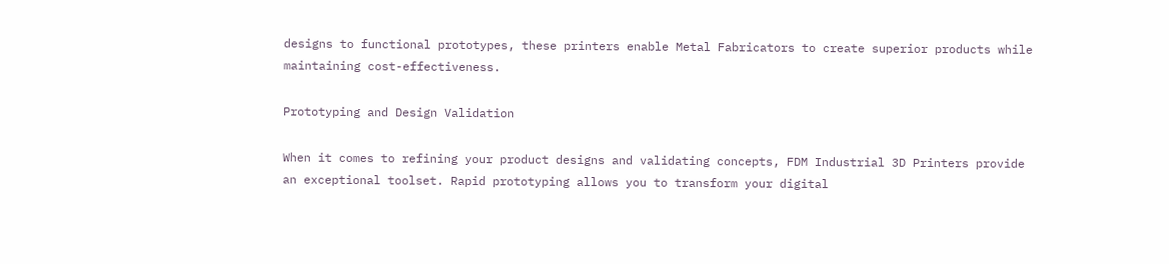designs to functional prototypes, these printers enable Metal Fabricators to create superior products while maintaining cost-effectiveness.

Prototyping and Design Validation

When it comes to refining your product designs and validating concepts, FDM Industrial 3D Printers provide an exceptional toolset. Rapid prototyping allows you to transform your digital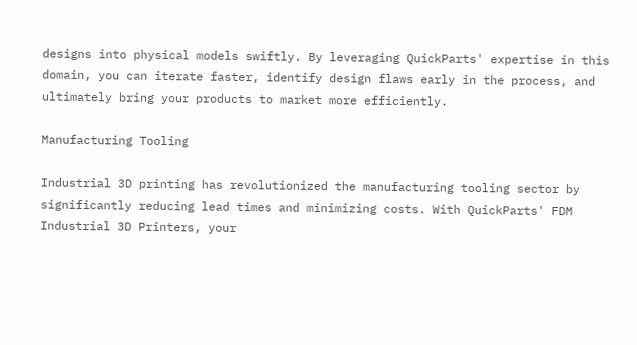designs into physical models swiftly. By leveraging QuickParts' expertise in this domain, you can iterate faster, identify design flaws early in the process, and ultimately bring your products to market more efficiently.

Manufacturing Tooling

Industrial 3D printing has revolutionized the manufacturing tooling sector by significantly reducing lead times and minimizing costs. With QuickParts' FDM Industrial 3D Printers, your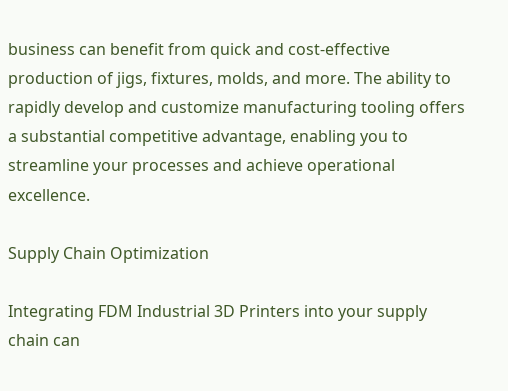business can benefit from quick and cost-effective production of jigs, fixtures, molds, and more. The ability to rapidly develop and customize manufacturing tooling offers a substantial competitive advantage, enabling you to streamline your processes and achieve operational excellence.

Supply Chain Optimization

Integrating FDM Industrial 3D Printers into your supply chain can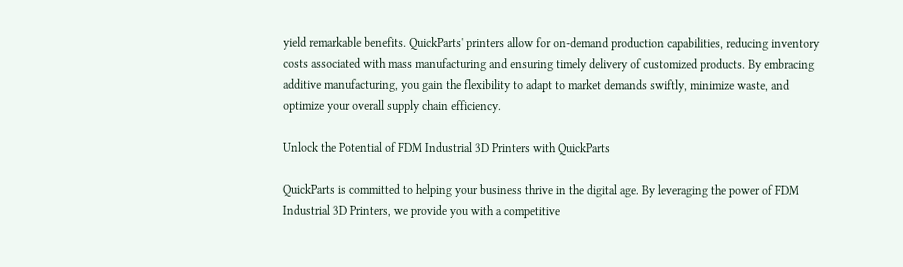yield remarkable benefits. QuickParts' printers allow for on-demand production capabilities, reducing inventory costs associated with mass manufacturing and ensuring timely delivery of customized products. By embracing additive manufacturing, you gain the flexibility to adapt to market demands swiftly, minimize waste, and optimize your overall supply chain efficiency.

Unlock the Potential of FDM Industrial 3D Printers with QuickParts

QuickParts is committed to helping your business thrive in the digital age. By leveraging the power of FDM Industrial 3D Printers, we provide you with a competitive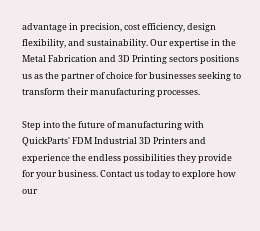advantage in precision, cost efficiency, design flexibility, and sustainability. Our expertise in the Metal Fabrication and 3D Printing sectors positions us as the partner of choice for businesses seeking to transform their manufacturing processes.

Step into the future of manufacturing with QuickParts' FDM Industrial 3D Printers and experience the endless possibilities they provide for your business. Contact us today to explore how our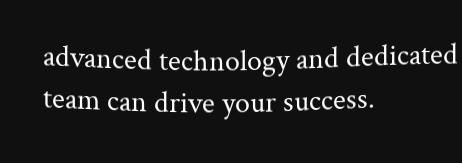advanced technology and dedicated team can drive your success.